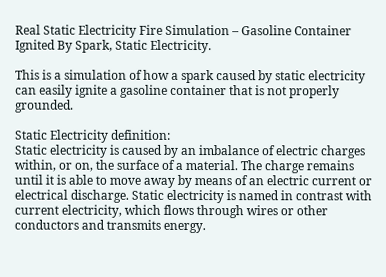Real Static Electricity Fire Simulation – Gasoline Container Ignited By Spark, Static Electricity.

This is a simulation of how a spark caused by static electricity can easily ignite a gasoline container that is not properly grounded.

Static Electricity definition:
Static electricity is caused by an imbalance of electric charges within, or on, the surface of a material. The charge remains until it is able to move away by means of an electric current or electrical discharge. Static electricity is named in contrast with current electricity, which flows through wires or other conductors and transmits energy.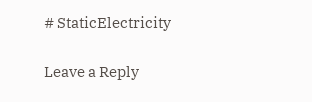# StaticElectricity

Leave a Reply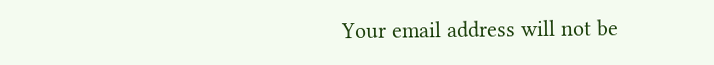Your email address will not be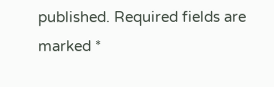published. Required fields are marked *